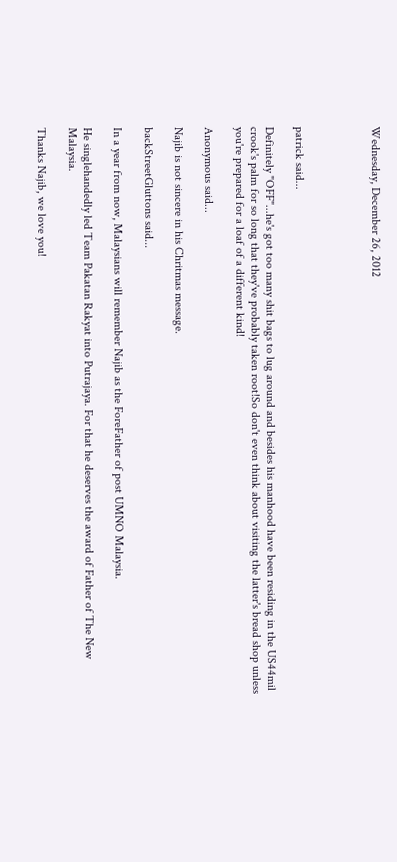Wednesday, December 26, 2012




patrick said...

Definitely "OFF"...he's got too many shit bags to lug around and besides his manhood have been residing in the US44mil crook's palm for so long that they've probably taken root!So don't even think about visiting the latter's bread shop unless you're prepared for a loaf of a different kind!

Anonymous said...

Najib is not sincere in his Chritmas message.

backStreetGluttons said...

In a year from now, Malaysians will remember Najib as the ForeFather of post UMNO Malaysia.

He singlehandedly led Team Pakatan Rakyat into Putrajaya. For that he deserves the award of Father of The New Malaysia.

Thanks Najib, we love you!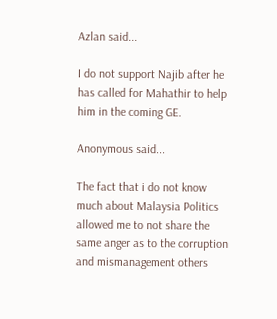Azlan said...

I do not support Najib after he has called for Mahathir to help him in the coming GE.

Anonymous said...

The fact that i do not know much about Malaysia Politics allowed me to not share the same anger as to the corruption and mismanagement others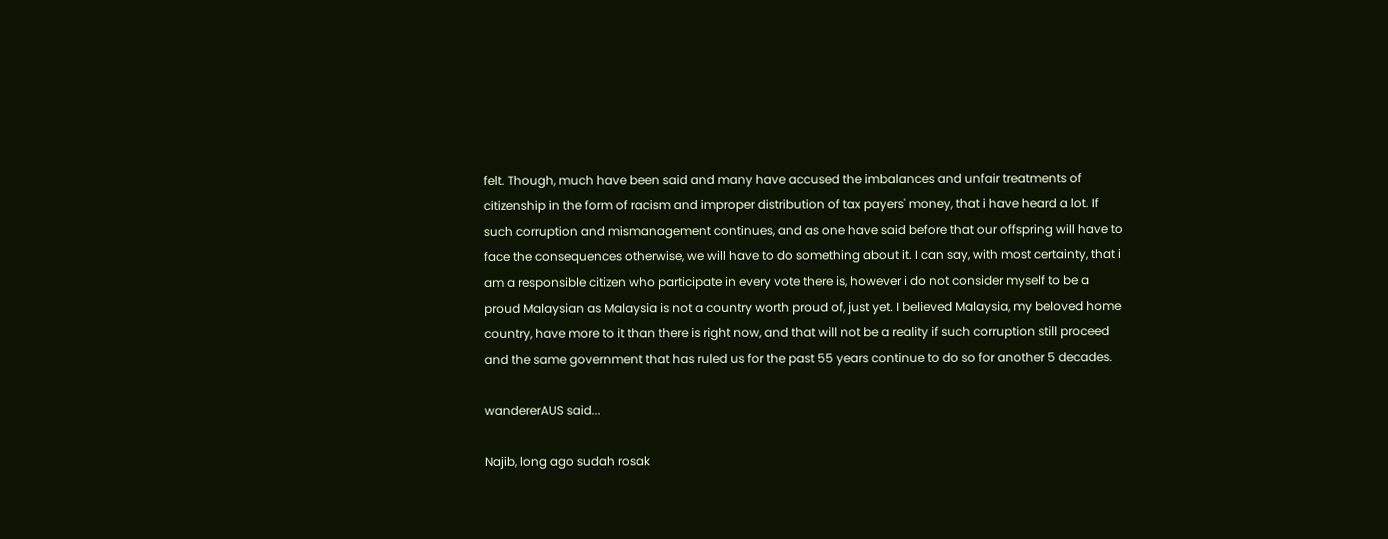felt. Though, much have been said and many have accused the imbalances and unfair treatments of citizenship in the form of racism and improper distribution of tax payers' money, that i have heard a lot. If such corruption and mismanagement continues, and as one have said before that our offspring will have to face the consequences otherwise, we will have to do something about it. I can say, with most certainty, that i am a responsible citizen who participate in every vote there is, however i do not consider myself to be a proud Malaysian as Malaysia is not a country worth proud of, just yet. I believed Malaysia, my beloved home country, have more to it than there is right now, and that will not be a reality if such corruption still proceed and the same government that has ruled us for the past 55 years continue to do so for another 5 decades.

wandererAUS said...

Najib, long ago sudah rosak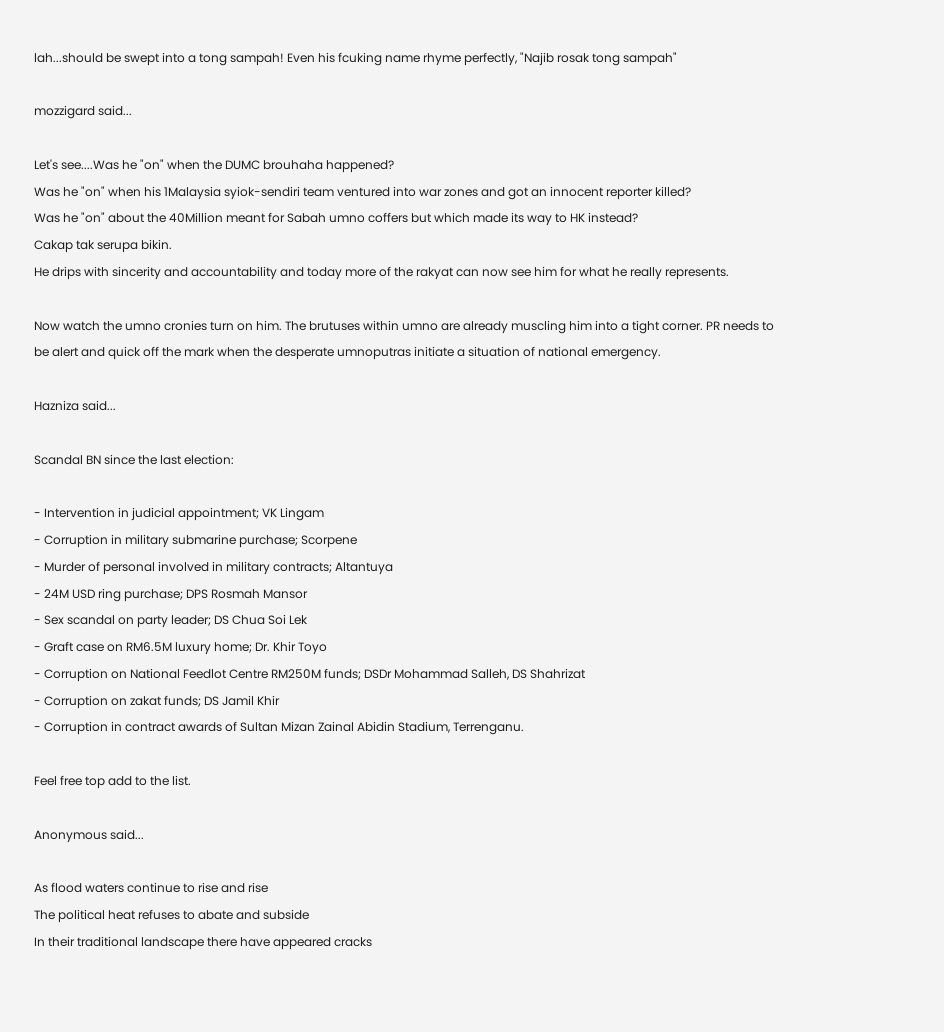lah...should be swept into a tong sampah! Even his fcuking name rhyme perfectly, "Najib rosak tong sampah"

mozzigard said...

Let's see....Was he "on" when the DUMC brouhaha happened?
Was he "on" when his 1Malaysia syiok-sendiri team ventured into war zones and got an innocent reporter killed?
Was he "on" about the 40Million meant for Sabah umno coffers but which made its way to HK instead?
Cakap tak serupa bikin.
He drips with sincerity and accountability and today more of the rakyat can now see him for what he really represents.

Now watch the umno cronies turn on him. The brutuses within umno are already muscling him into a tight corner. PR needs to be alert and quick off the mark when the desperate umnoputras initiate a situation of national emergency.

Hazniza said...

Scandal BN since the last election:

- Intervention in judicial appointment; VK Lingam
- Corruption in military submarine purchase; Scorpene
- Murder of personal involved in military contracts; Altantuya
- 24M USD ring purchase; DPS Rosmah Mansor
- Sex scandal on party leader; DS Chua Soi Lek
- Graft case on RM6.5M luxury home; Dr. Khir Toyo
- Corruption on National Feedlot Centre RM250M funds; DSDr Mohammad Salleh, DS Shahrizat
- Corruption on zakat funds; DS Jamil Khir
- Corruption in contract awards of Sultan Mizan Zainal Abidin Stadium, Terrenganu.

Feel free top add to the list.

Anonymous said...

As flood waters continue to rise and rise
The political heat refuses to abate and subside
In their traditional landscape there have appeared cracks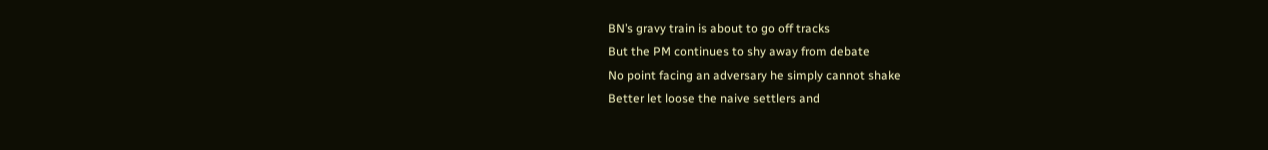BN’s gravy train is about to go off tracks
But the PM continues to shy away from debate
No point facing an adversary he simply cannot shake
Better let loose the naive settlers and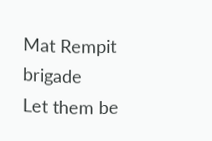Mat Rempit brigade
Let them be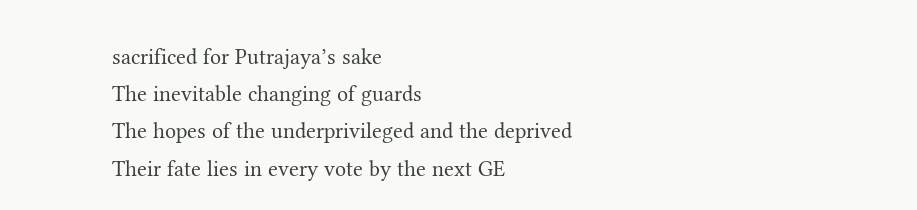sacrificed for Putrajaya’s sake
The inevitable changing of guards
The hopes of the underprivileged and the deprived
Their fate lies in every vote by the next GE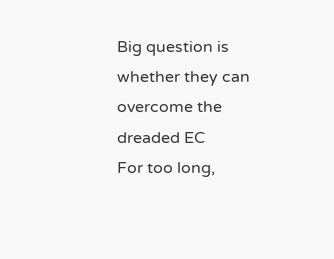Big question is whether they can overcome the dreaded EC
For too long,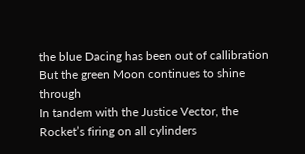the blue Dacing has been out of callibration
But the green Moon continues to shine through
In tandem with the Justice Vector, the Rocket’s firing on all cylinders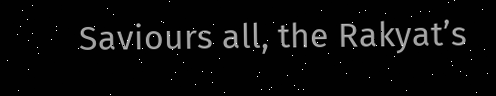Saviours all, the Rakyat’s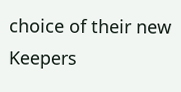choice of their new Keepers